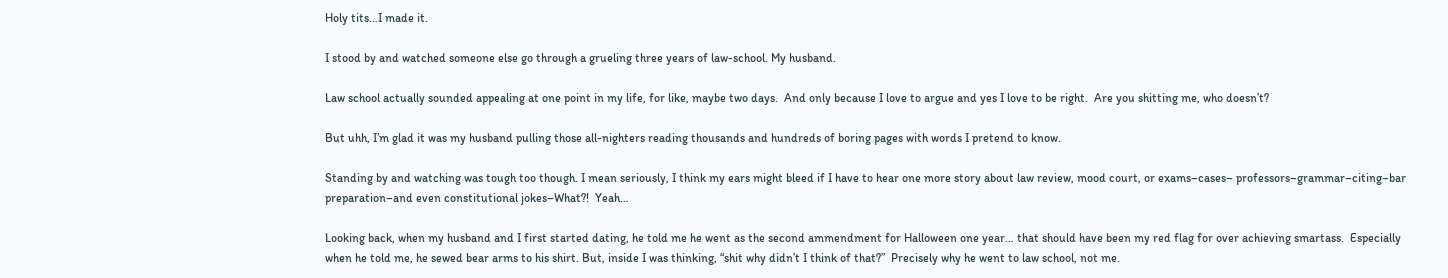Holy tits…I made it.

I stood by and watched someone else go through a grueling three years of law-school. My husband.

Law school actually sounded appealing at one point in my life, for like, maybe two days.  And only because I love to argue and yes I love to be right.  Are you shitting me, who doesn’t?

But uhh, I’m glad it was my husband pulling those all-nighters reading thousands and hundreds of boring pages with words I pretend to know.

Standing by and watching was tough too though. I mean seriously, I think my ears might bleed if I have to hear one more story about law review, mood court, or exams–cases– professors–grammar–citing–bar preparation–and even constitutional jokes–What?!  Yeah…

Looking back, when my husband and I first started dating, he told me he went as the second ammendment for Halloween one year… that should have been my red flag for over achieving smartass.  Especially when he told me, he sewed bear arms to his shirt. But, inside I was thinking, “shit why didn’t I think of that?”  Precisely why he went to law school, not me.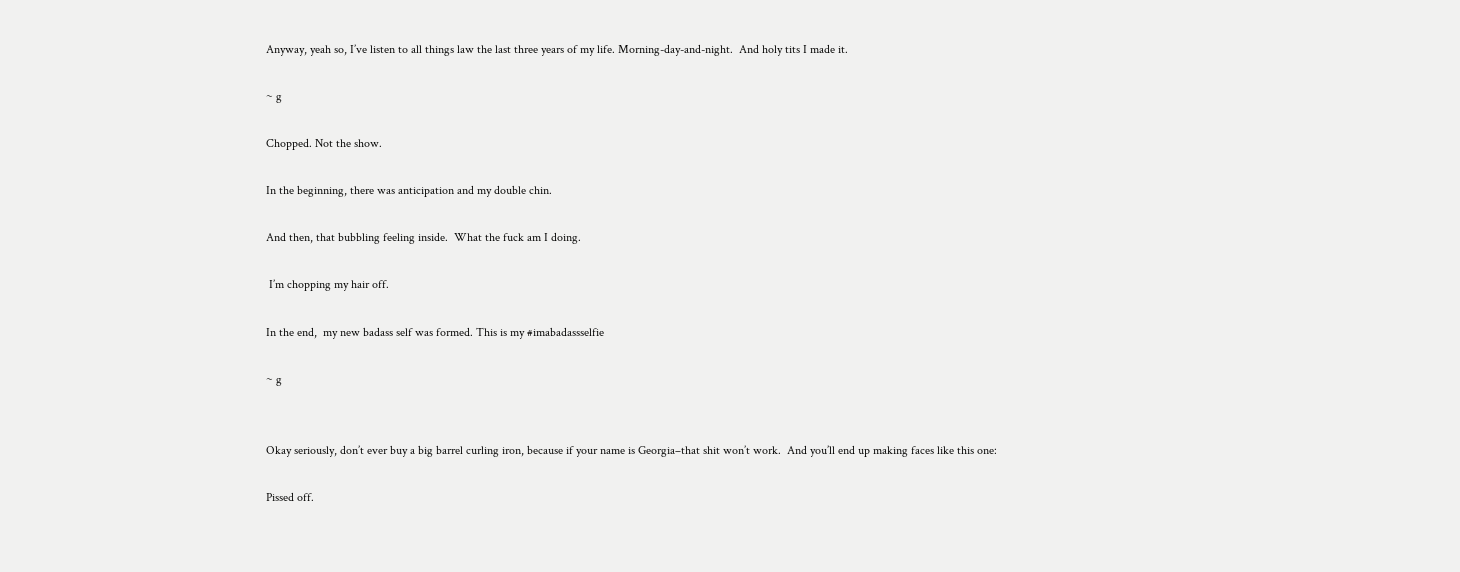Anyway, yeah so, I’ve listen to all things law the last three years of my life. Morning-day-and-night.  And holy tits I made it.

~ g

Chopped. Not the show.

In the beginning, there was anticipation and my double chin.

And then, that bubbling feeling inside.  What the fuck am I doing.

 I’m chopping my hair off.

In the end,  my new badass self was formed. This is my #imabadassselfie

~ g


Okay seriously, don’t ever buy a big barrel curling iron, because if your name is Georgia–that shit won’t work.  And you’ll end up making faces like this one:

Pissed off.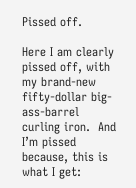Pissed off.

Here I am clearly pissed off, with my brand-new fifty-dollar big-ass-barrel curling iron.  And I’m pissed because, this is what I get: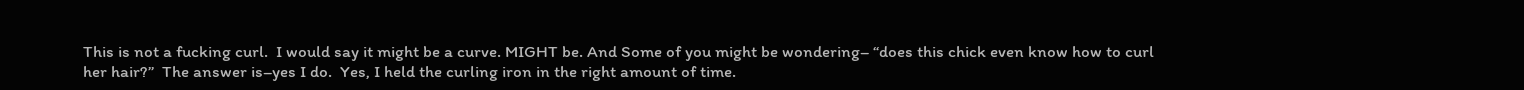This is not a fucking curl.  I would say it might be a curve. MIGHT be. And Some of you might be wondering– “does this chick even know how to curl her hair?”  The answer is–yes I do.  Yes, I held the curling iron in the right amount of time.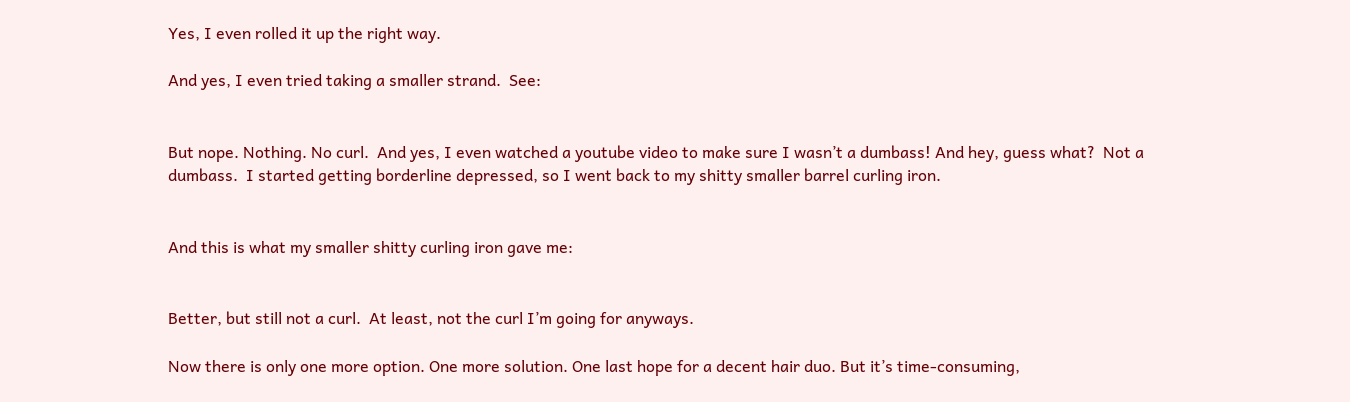Yes, I even rolled it up the right way.

And yes, I even tried taking a smaller strand.  See:


But nope. Nothing. No curl.  And yes, I even watched a youtube video to make sure I wasn’t a dumbass! And hey, guess what?  Not a dumbass.  I started getting borderline depressed, so I went back to my shitty smaller barrel curling iron.


And this is what my smaller shitty curling iron gave me:


Better, but still not a curl.  At least, not the curl I’m going for anyways.

Now there is only one more option. One more solution. One last hope for a decent hair duo. But it’s time-consuming,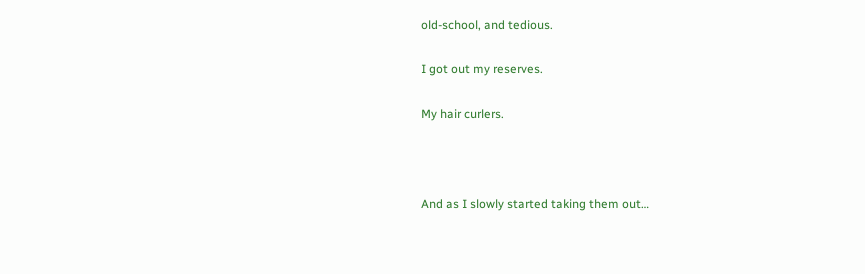old-school, and tedious.

I got out my reserves.

My hair curlers.



And as I slowly started taking them out…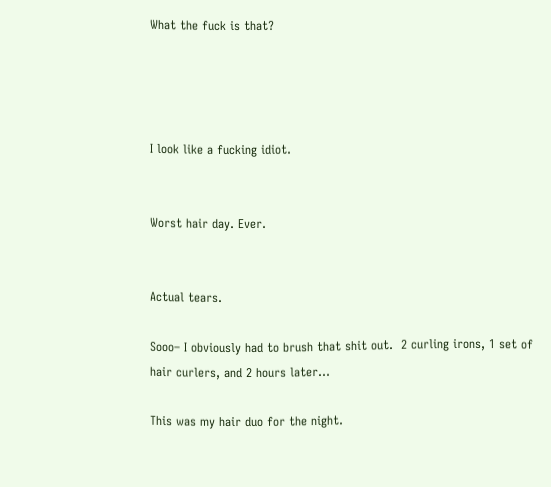What the fuck is that?




I look like a fucking idiot.


Worst hair day. Ever.


Actual tears.

Sooo– I obviously had to brush that shit out.  2 curling irons, 1 set of hair curlers, and 2 hours later…

This was my hair duo for the night.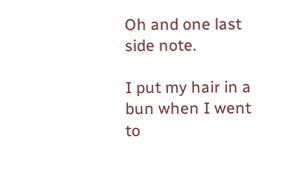Oh and one last side note.

I put my hair in a bun when I went to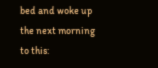bed and woke up the next morning to this: